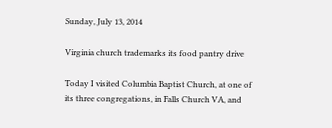Sunday, July 13, 2014

Virginia church trademarks its food pantry drive

Today I visited Columbia Baptist Church, at one of its three congregations, in Falls Church VA, and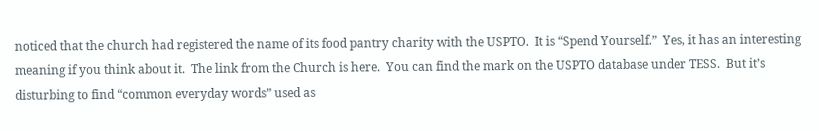noticed that the church had registered the name of its food pantry charity with the USPTO.  It is “Spend Yourself.”  Yes, it has an interesting meaning if you think about it.  The link from the Church is here.  You can find the mark on the USPTO database under TESS.  But it’s disturbing to find “common everyday words” used as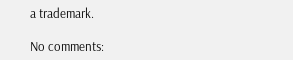a trademark.

No comments: